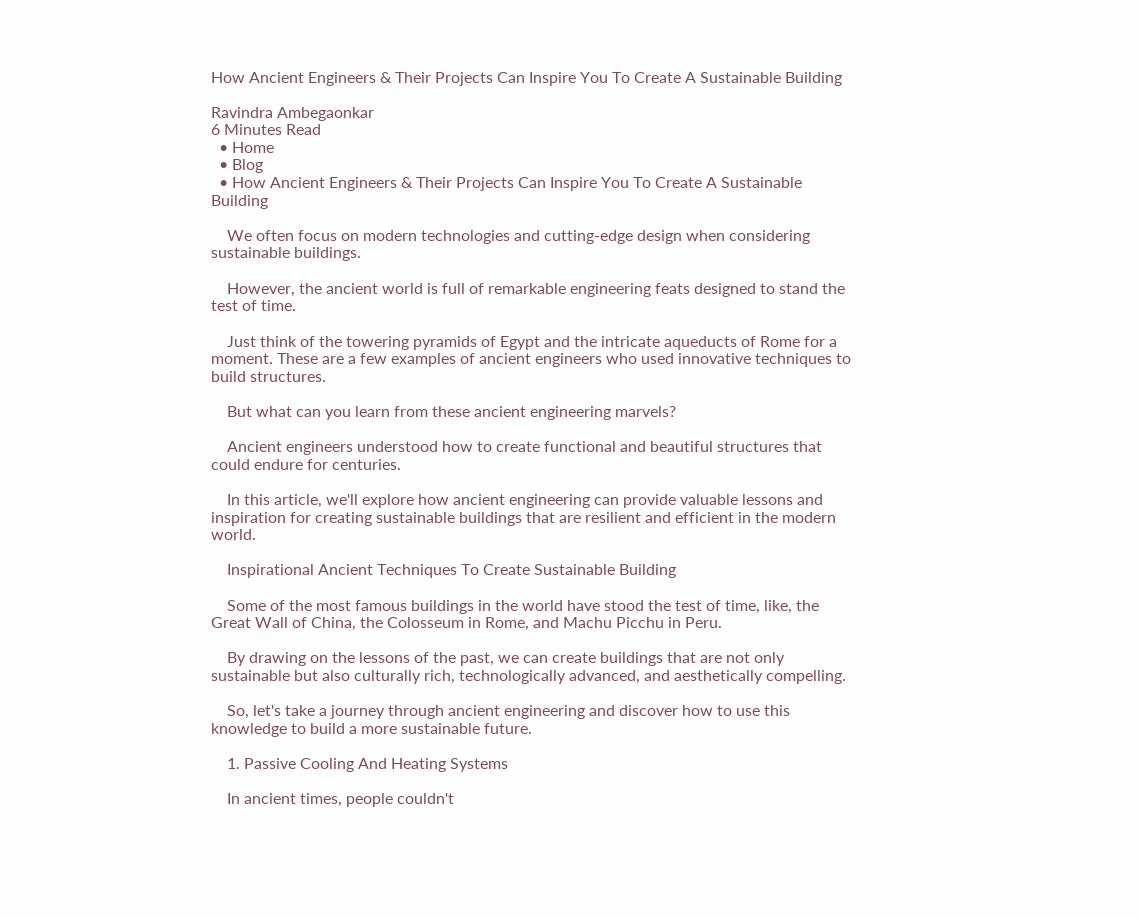How Ancient Engineers & Their Projects Can Inspire You To Create A Sustainable Building

Ravindra Ambegaonkar
6 Minutes Read
  • Home
  • Blog
  • How Ancient Engineers & Their Projects Can Inspire You To Create A Sustainable Building

    We often focus on modern technologies and cutting-edge design when considering sustainable buildings.

    However, the ancient world is full of remarkable engineering feats designed to stand the test of time.

    Just think of the towering pyramids of Egypt and the intricate aqueducts of Rome for a moment. These are a few examples of ancient engineers who used innovative techniques to build structures.

    But what can you learn from these ancient engineering marvels?

    Ancient engineers understood how to create functional and beautiful structures that could endure for centuries.

    In this article, we'll explore how ancient engineering can provide valuable lessons and inspiration for creating sustainable buildings that are resilient and efficient in the modern world.

    Inspirational Ancient Techniques To Create Sustainable Building

    Some of the most famous buildings in the world have stood the test of time, like, the Great Wall of China, the Colosseum in Rome, and Machu Picchu in Peru.

    By drawing on the lessons of the past, we can create buildings that are not only sustainable but also culturally rich, technologically advanced, and aesthetically compelling.

    So, let's take a journey through ancient engineering and discover how to use this knowledge to build a more sustainable future.

    1. Passive Cooling And Heating Systems

    In ancient times, people couldn't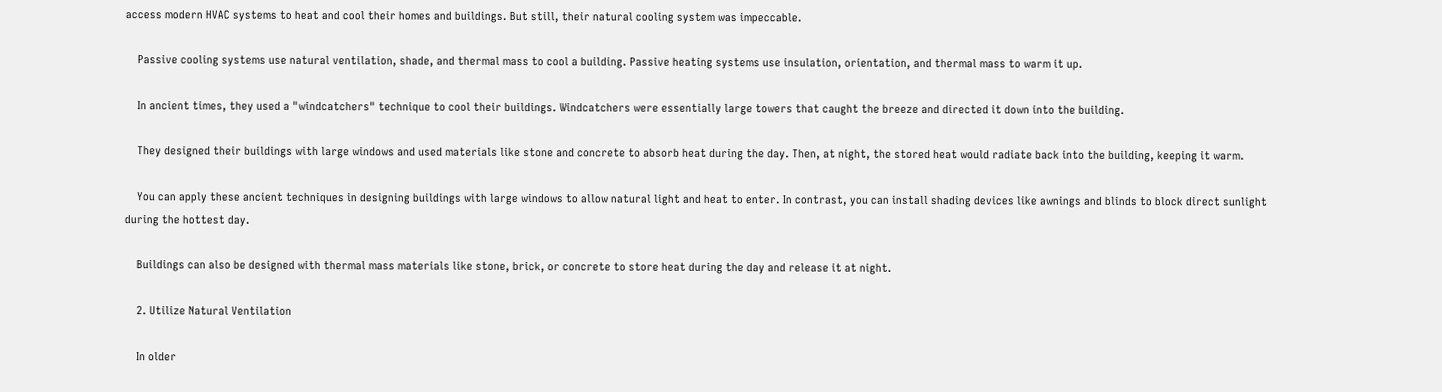access modern HVAC systems to heat and cool their homes and buildings. But still, their natural cooling system was impeccable.

    Passive cooling systems use natural ventilation, shade, and thermal mass to cool a building. Passive heating systems use insulation, orientation, and thermal mass to warm it up.

    In ancient times, they used a "windcatchers" technique to cool their buildings. Windcatchers were essentially large towers that caught the breeze and directed it down into the building.

    They designed their buildings with large windows and used materials like stone and concrete to absorb heat during the day. Then, at night, the stored heat would radiate back into the building, keeping it warm.

    You can apply these ancient techniques in designing buildings with large windows to allow natural light and heat to enter. In contrast, you can install shading devices like awnings and blinds to block direct sunlight during the hottest day.

    Buildings can also be designed with thermal mass materials like stone, brick, or concrete to store heat during the day and release it at night.

    2. Utilize Natural Ventilation

    In older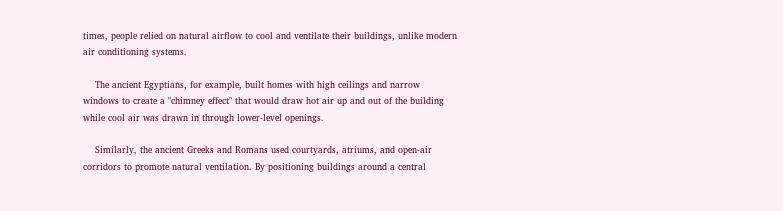times, people relied on natural airflow to cool and ventilate their buildings, unlike modern air conditioning systems.

    The ancient Egyptians, for example, built homes with high ceilings and narrow windows to create a "chimney effect" that would draw hot air up and out of the building while cool air was drawn in through lower-level openings.

    Similarly, the ancient Greeks and Romans used courtyards, atriums, and open-air corridors to promote natural ventilation. By positioning buildings around a central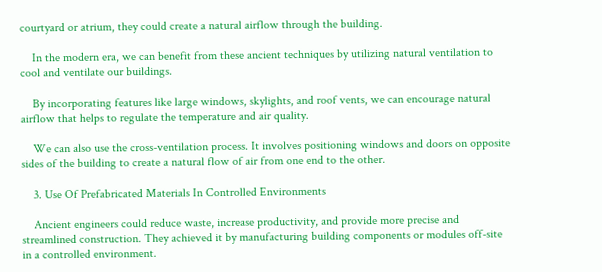courtyard or atrium, they could create a natural airflow through the building.

    In the modern era, we can benefit from these ancient techniques by utilizing natural ventilation to cool and ventilate our buildings.

    By incorporating features like large windows, skylights, and roof vents, we can encourage natural airflow that helps to regulate the temperature and air quality.

    We can also use the cross-ventilation process. It involves positioning windows and doors on opposite sides of the building to create a natural flow of air from one end to the other.

    3. Use Of Prefabricated Materials In Controlled Environments

    Ancient engineers could reduce waste, increase productivity, and provide more precise and streamlined construction. They achieved it by manufacturing building components or modules off-site in a controlled environment.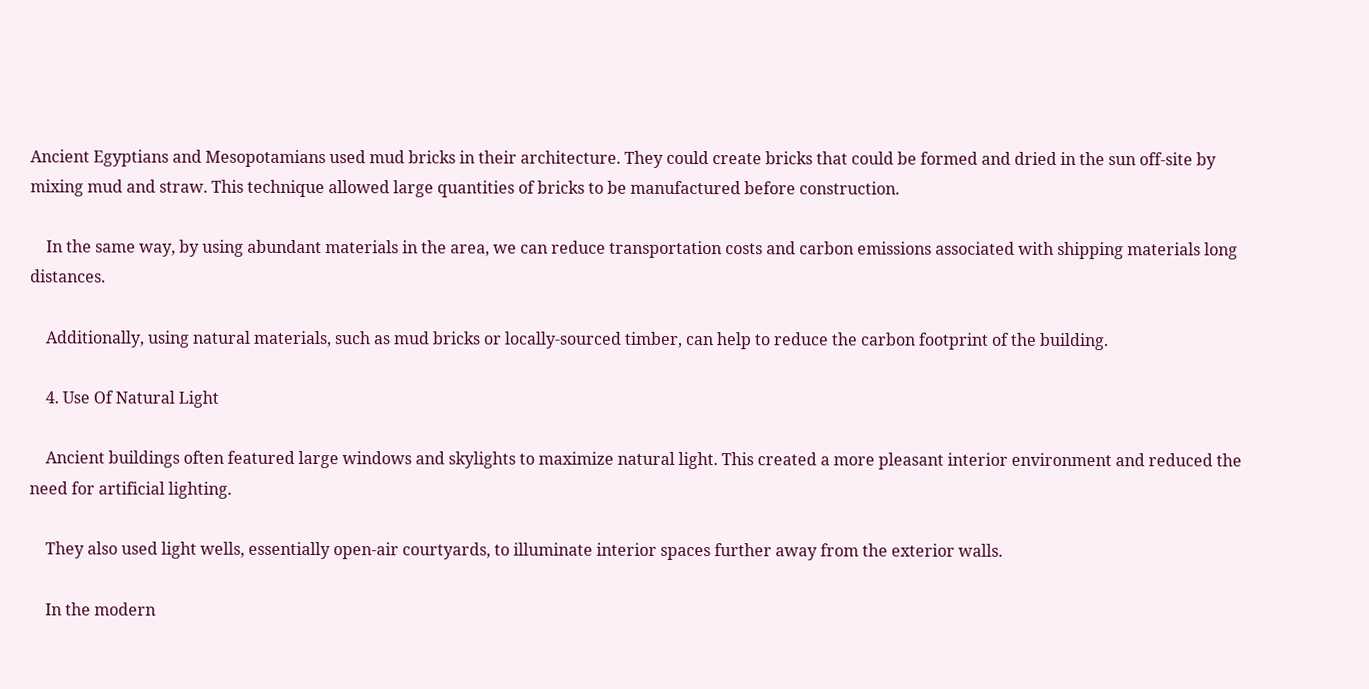Ancient Egyptians and Mesopotamians used mud bricks in their architecture. They could create bricks that could be formed and dried in the sun off-site by mixing mud and straw. This technique allowed large quantities of bricks to be manufactured before construction.

    In the same way, by using abundant materials in the area, we can reduce transportation costs and carbon emissions associated with shipping materials long distances.

    Additionally, using natural materials, such as mud bricks or locally-sourced timber, can help to reduce the carbon footprint of the building.

    4. Use Of Natural Light

    Ancient buildings often featured large windows and skylights to maximize natural light. This created a more pleasant interior environment and reduced the need for artificial lighting.

    They also used light wells, essentially open-air courtyards, to illuminate interior spaces further away from the exterior walls.

    In the modern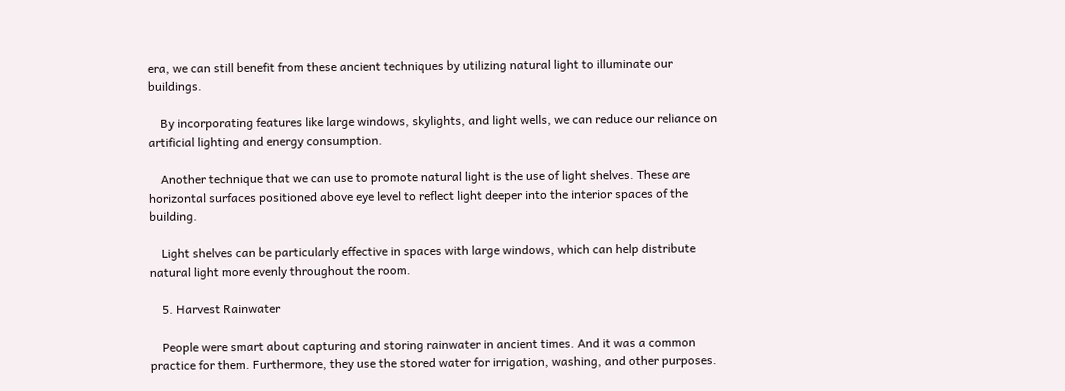era, we can still benefit from these ancient techniques by utilizing natural light to illuminate our buildings.

    By incorporating features like large windows, skylights, and light wells, we can reduce our reliance on artificial lighting and energy consumption.

    Another technique that we can use to promote natural light is the use of light shelves. These are horizontal surfaces positioned above eye level to reflect light deeper into the interior spaces of the building.

    Light shelves can be particularly effective in spaces with large windows, which can help distribute natural light more evenly throughout the room.

    5. Harvest Rainwater

    People were smart about capturing and storing rainwater in ancient times. And it was a common practice for them. Furthermore, they use the stored water for irrigation, washing, and other purposes.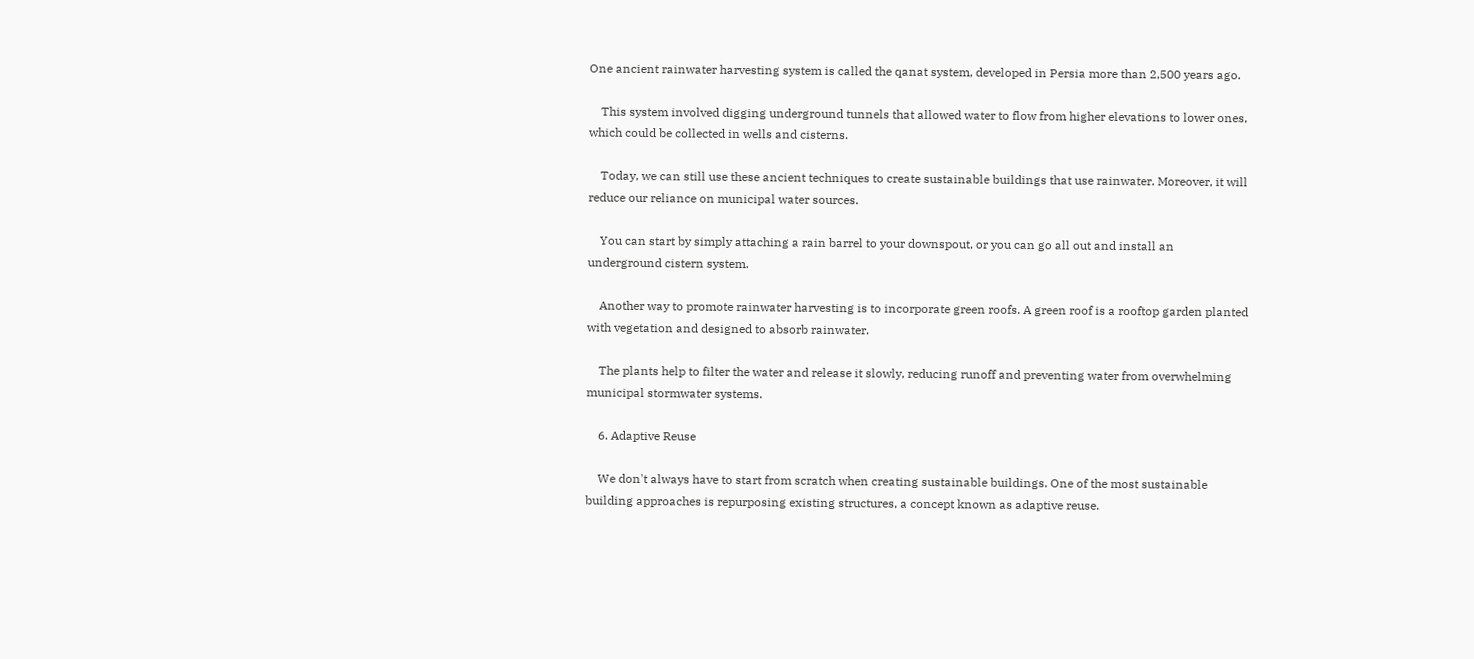One ancient rainwater harvesting system is called the qanat system, developed in Persia more than 2,500 years ago.

    This system involved digging underground tunnels that allowed water to flow from higher elevations to lower ones, which could be collected in wells and cisterns.

    Today, we can still use these ancient techniques to create sustainable buildings that use rainwater. Moreover, it will reduce our reliance on municipal water sources.

    You can start by simply attaching a rain barrel to your downspout, or you can go all out and install an underground cistern system.

    Another way to promote rainwater harvesting is to incorporate green roofs. A green roof is a rooftop garden planted with vegetation and designed to absorb rainwater.

    The plants help to filter the water and release it slowly, reducing runoff and preventing water from overwhelming municipal stormwater systems.

    6. Adaptive Reuse

    We don't always have to start from scratch when creating sustainable buildings. One of the most sustainable building approaches is repurposing existing structures, a concept known as adaptive reuse.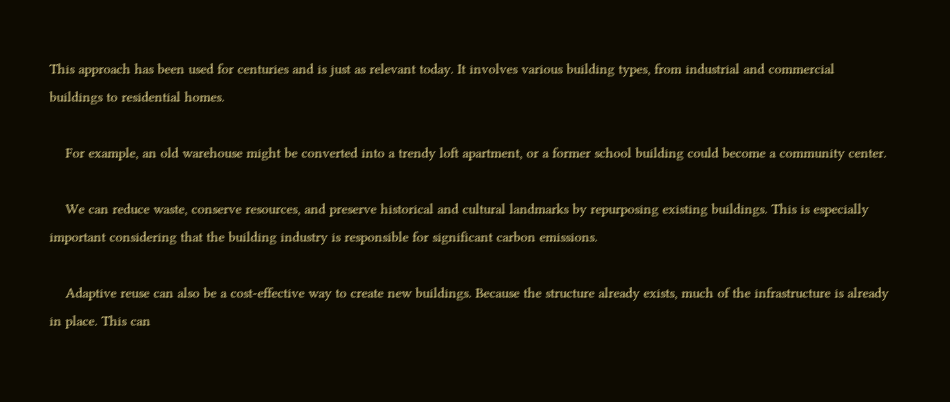This approach has been used for centuries and is just as relevant today. It involves various building types, from industrial and commercial buildings to residential homes.

    For example, an old warehouse might be converted into a trendy loft apartment, or a former school building could become a community center.

    We can reduce waste, conserve resources, and preserve historical and cultural landmarks by repurposing existing buildings. This is especially important considering that the building industry is responsible for significant carbon emissions.

    Adaptive reuse can also be a cost-effective way to create new buildings. Because the structure already exists, much of the infrastructure is already in place. This can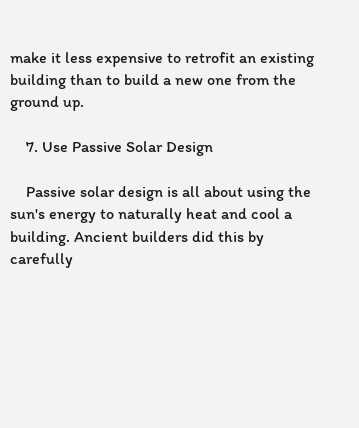make it less expensive to retrofit an existing building than to build a new one from the ground up.

    7. Use Passive Solar Design

    Passive solar design is all about using the sun's energy to naturally heat and cool a building. Ancient builders did this by carefully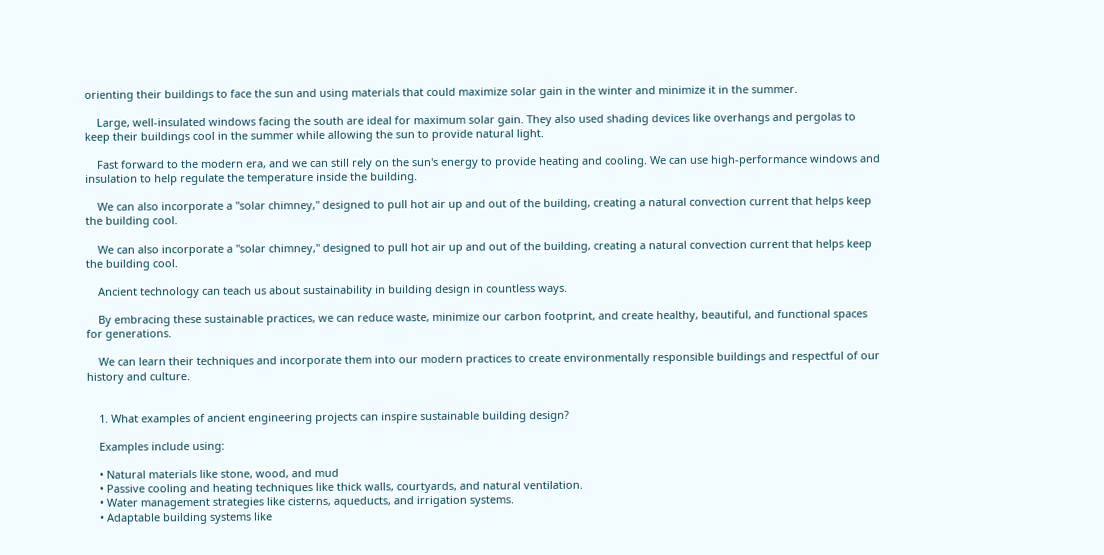orienting their buildings to face the sun and using materials that could maximize solar gain in the winter and minimize it in the summer.

    Large, well-insulated windows facing the south are ideal for maximum solar gain. They also used shading devices like overhangs and pergolas to keep their buildings cool in the summer while allowing the sun to provide natural light.

    Fast forward to the modern era, and we can still rely on the sun's energy to provide heating and cooling. We can use high-performance windows and insulation to help regulate the temperature inside the building.

    We can also incorporate a "solar chimney," designed to pull hot air up and out of the building, creating a natural convection current that helps keep the building cool.

    We can also incorporate a "solar chimney," designed to pull hot air up and out of the building, creating a natural convection current that helps keep the building cool.

    Ancient technology can teach us about sustainability in building design in countless ways.

    By embracing these sustainable practices, we can reduce waste, minimize our carbon footprint, and create healthy, beautiful, and functional spaces for generations.

    We can learn their techniques and incorporate them into our modern practices to create environmentally responsible buildings and respectful of our history and culture.


    1. What examples of ancient engineering projects can inspire sustainable building design?

    Examples include using:

    • Natural materials like stone, wood, and mud
    • Passive cooling and heating techniques like thick walls, courtyards, and natural ventilation.
    • Water management strategies like cisterns, aqueducts, and irrigation systems.
    • Adaptable building systems like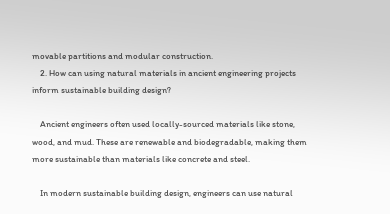movable partitions and modular construction.
    2. How can using natural materials in ancient engineering projects inform sustainable building design?

    Ancient engineers often used locally-sourced materials like stone, wood, and mud. These are renewable and biodegradable, making them more sustainable than materials like concrete and steel.

    In modern sustainable building design, engineers can use natural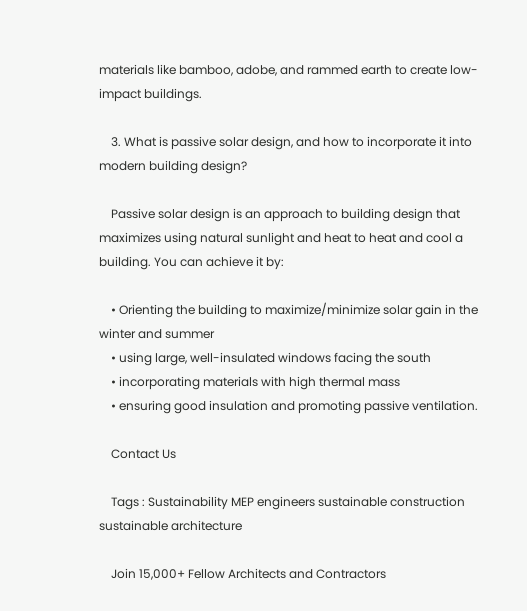materials like bamboo, adobe, and rammed earth to create low-impact buildings.

    3. What is passive solar design, and how to incorporate it into modern building design?

    Passive solar design is an approach to building design that maximizes using natural sunlight and heat to heat and cool a building. You can achieve it by:

    • Orienting the building to maximize/minimize solar gain in the winter and summer
    • using large, well-insulated windows facing the south
    • incorporating materials with high thermal mass
    • ensuring good insulation and promoting passive ventilation.

    Contact Us

    Tags : Sustainability MEP engineers sustainable construction sustainable architecture

    Join 15,000+ Fellow Architects and Contractors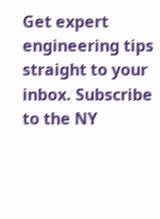Get expert engineering tips straight to your inbox. Subscribe to the NY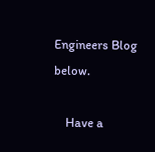Engineers Blog below.

    Have a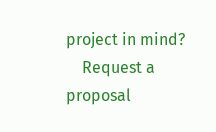project in mind?
    Request a proposal